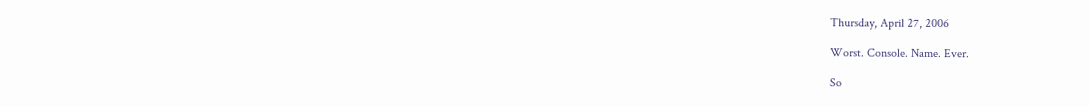Thursday, April 27, 2006

Worst. Console. Name. Ever.

So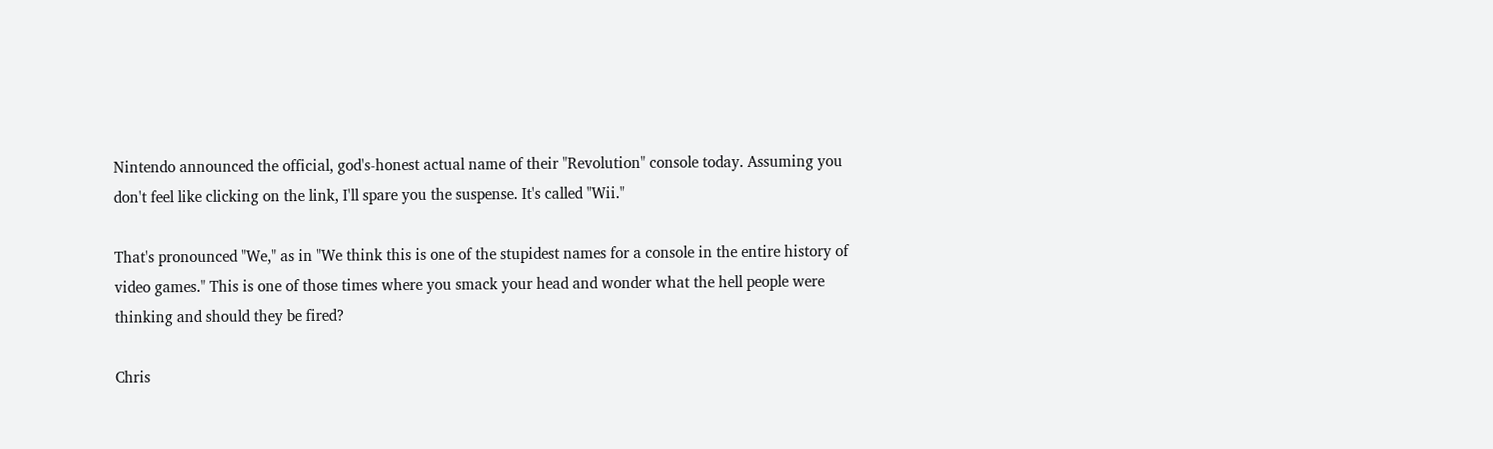Nintendo announced the official, god's-honest actual name of their "Revolution" console today. Assuming you don't feel like clicking on the link, I'll spare you the suspense. It's called "Wii."

That's pronounced "We," as in "We think this is one of the stupidest names for a console in the entire history of video games." This is one of those times where you smack your head and wonder what the hell people were thinking and should they be fired?

Chris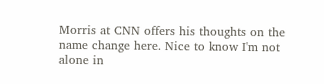Morris at CNN offers his thoughts on the name change here. Nice to know I'm not alone in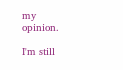my opinion.

I'm still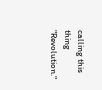calling this thing "Revolution."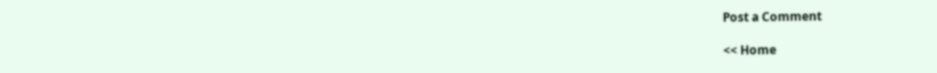Post a Comment

<< Home